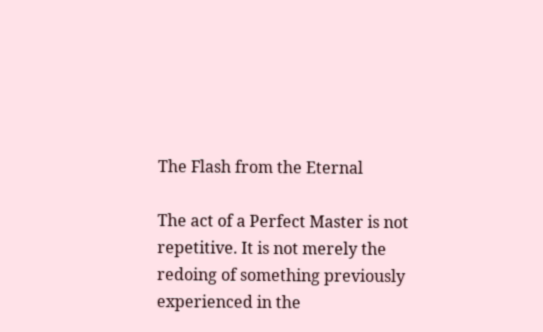The Flash from the Eternal

The act of a Perfect Master is not repetitive. It is not merely the redoing of something previously experienced in the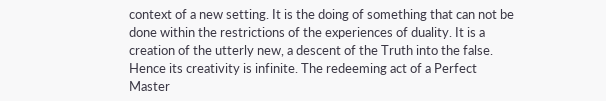context of a new setting. It is the doing of something that can not be done within the restrictions of the experiences of duality. It is a creation of the utterly new, a descent of the Truth into the false. Hence its creativity is infinite. The redeeming act of a Perfect Master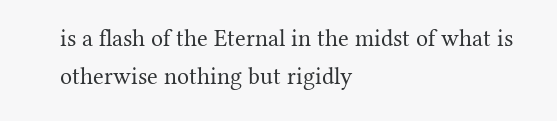is a flash of the Eternal in the midst of what is otherwise nothing but rigidly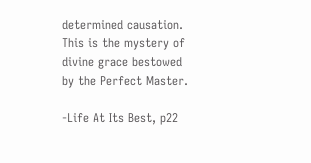determined causation. This is the mystery of divine grace bestowed by the Perfect Master.

-Life At Its Best, p22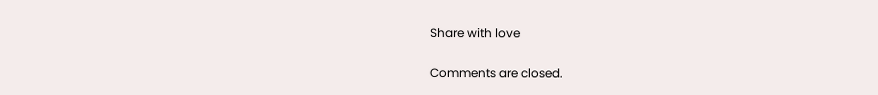Share with love

Comments are closed.